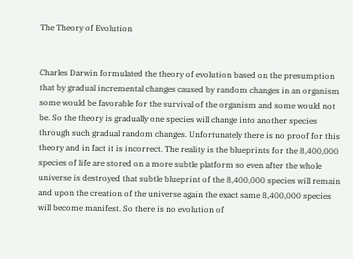The Theory of Evolution


Charles Darwin formulated the theory of evolution based on the presumption that by gradual incremental changes caused by random changes in an organism some would be favorable for the survival of the organism and some would not be. So the theory is gradually one species will change into another species through such gradual random changes. Unfortunately there is no proof for this theory and in fact it is incorrect. The reality is the blueprints for the 8,400,000 species of life are stored on a more subtle platform so even after the whole universe is destroyed that subtle blueprint of the 8,400,000 species will remain and upon the creation of the universe again the exact same 8,400,000 species will become manifest. So there is no evolution of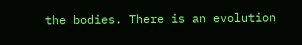the bodies. There is an evolution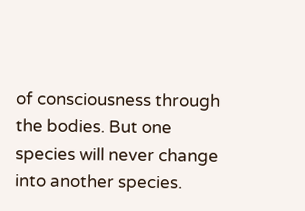of consciousness through the bodies. But one species will never change into another species.